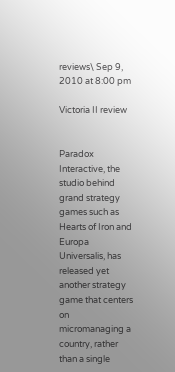reviews\ Sep 9, 2010 at 8:00 pm

Victoria II review


Paradox Interactive, the studio behind grand strategy games such as Hearts of Iron and Europa Universalis, has released yet another strategy game that centers on micromanaging a country, rather than a single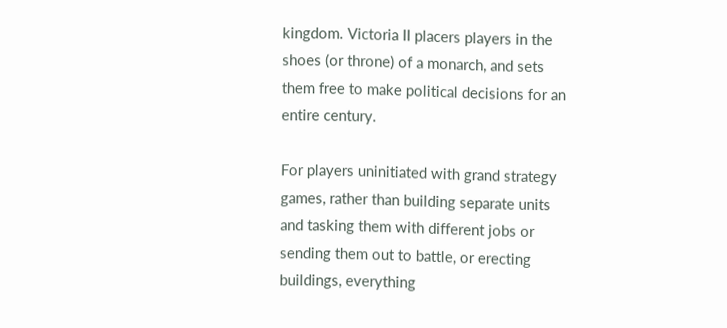kingdom. Victoria II placers players in the shoes (or throne) of a monarch, and sets them free to make political decisions for an entire century.

For players uninitiated with grand strategy games, rather than building separate units and tasking them with different jobs or sending them out to battle, or erecting buildings, everything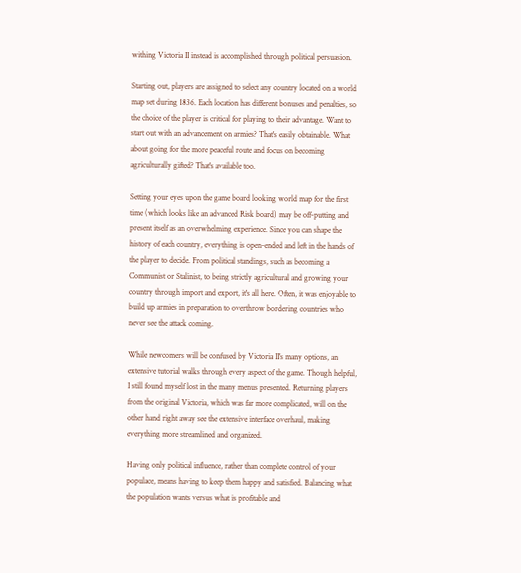withing Victoria II instead is accomplished through political persuasion.

Starting out, players are assigned to select any country located on a world map set during 1836. Each location has different bonuses and penalties, so the choice of the player is critical for playing to their advantage. Want to start out with an advancement on armies? That's easily obtainable. What about going for the more peaceful route and focus on becoming agriculturally gifted? That's available too.

Setting your eyes upon the game board looking world map for the first time (which looks like an advanced Risk board) may be off-putting and present itself as an overwhelming experience. Since you can shape the history of each country, everything is open-ended and left in the hands of the player to decide. From political standings, such as becoming a Communist or Stalinist, to being strictly agricultural and growing your country through import and export, it's all here. Often, it was enjoyable to build up armies in preparation to overthrow bordering countries who never see the attack coming.

While newcomers will be confused by Victoria II’s many options, an extensive tutorial walks through every aspect of the game. Though helpful, I still found myself lost in the many menus presented. Returning players from the original Victoria, which was far more complicated, will on the other hand right away see the extensive interface overhaul, making everything more streamlined and organized.

Having only political influence, rather than complete control of your populace, means having to keep them happy and satisfied. Balancing what the population wants versus what is profitable and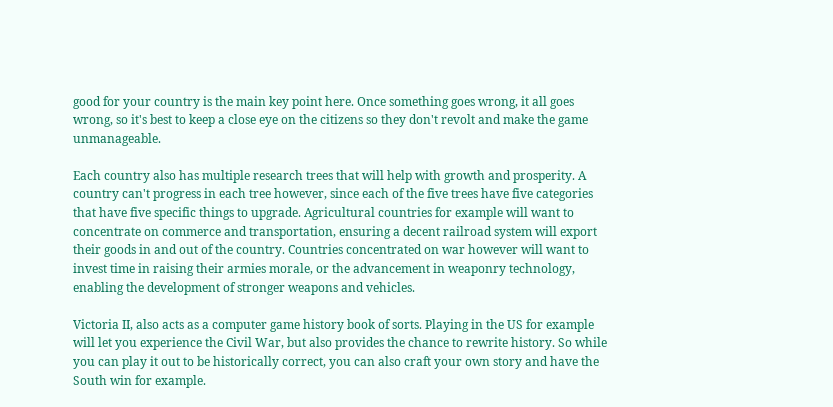good for your country is the main key point here. Once something goes wrong, it all goes wrong, so it's best to keep a close eye on the citizens so they don't revolt and make the game unmanageable.

Each country also has multiple research trees that will help with growth and prosperity. A country can't progress in each tree however, since each of the five trees have five categories that have five specific things to upgrade. Agricultural countries for example will want to concentrate on commerce and transportation, ensuring a decent railroad system will export their goods in and out of the country. Countries concentrated on war however will want to invest time in raising their armies morale, or the advancement in weaponry technology, enabling the development of stronger weapons and vehicles.

Victoria II, also acts as a computer game history book of sorts. Playing in the US for example will let you experience the Civil War, but also provides the chance to rewrite history. So while you can play it out to be historically correct, you can also craft your own story and have the South win for example.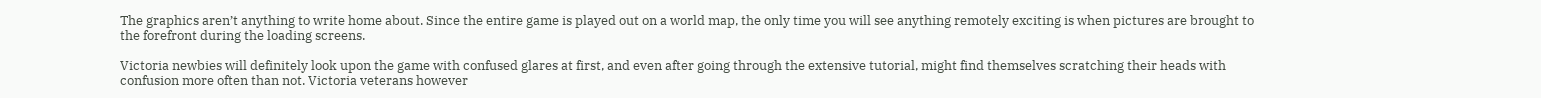The graphics aren’t anything to write home about. Since the entire game is played out on a world map, the only time you will see anything remotely exciting is when pictures are brought to the forefront during the loading screens.

Victoria newbies will definitely look upon the game with confused glares at first, and even after going through the extensive tutorial, might find themselves scratching their heads with confusion more often than not. Victoria veterans however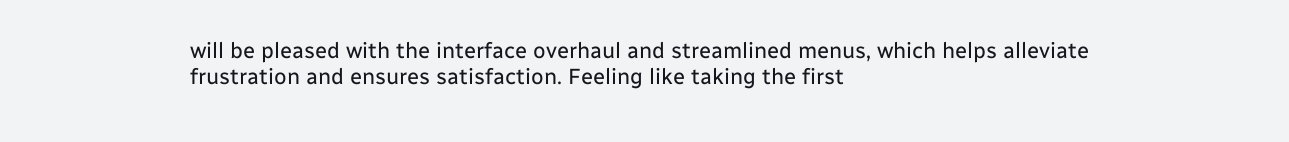will be pleased with the interface overhaul and streamlined menus, which helps alleviate frustration and ensures satisfaction. Feeling like taking the first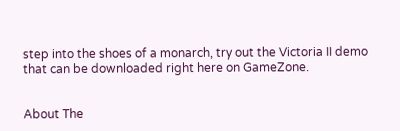step into the shoes of a monarch, try out the Victoria II demo that can be downloaded right here on GameZone.


About The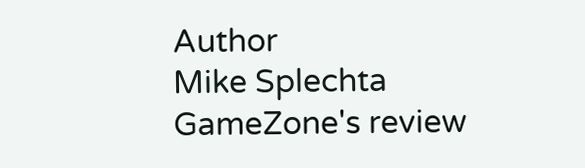Author
Mike Splechta GameZone's review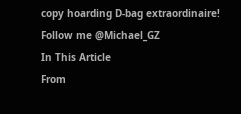copy hoarding D-bag extraordinaire! Follow me @Michael_GZ
In This Article
From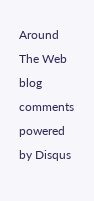Around The Web
blog comments powered by Disqus